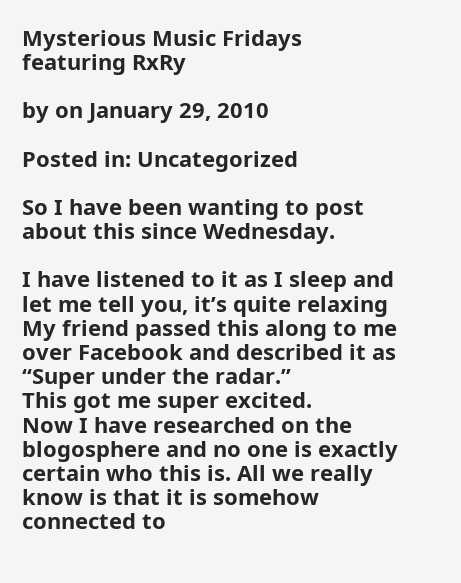Mysterious Music Fridays featuring RxRy

by on January 29, 2010

Posted in: Uncategorized

So I have been wanting to post about this since Wednesday.

I have listened to it as I sleep and let me tell you, it’s quite relaxing
My friend passed this along to me over Facebook and described it as “Super under the radar.”
This got me super excited.
Now I have researched on the blogosphere and no one is exactly certain who this is. All we really know is that it is somehow connected to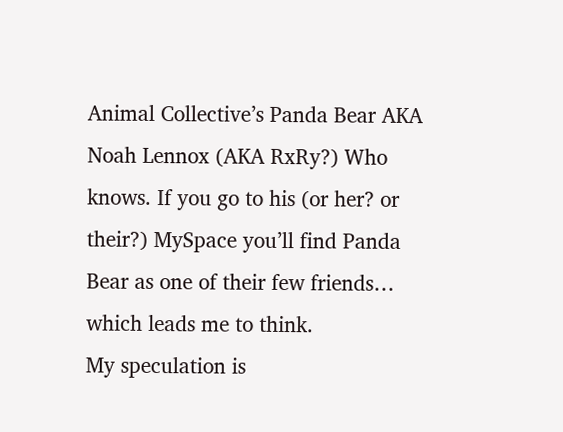Animal Collective’s Panda Bear AKA Noah Lennox (AKA RxRy?) Who knows. If you go to his (or her? or their?) MySpace you’ll find Panda Bear as one of their few friends… which leads me to think.
My speculation is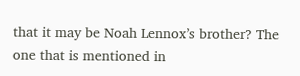that it may be Noah Lennox’s brother? The one that is mentioned in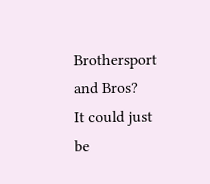Brothersport and Bros?
It could just be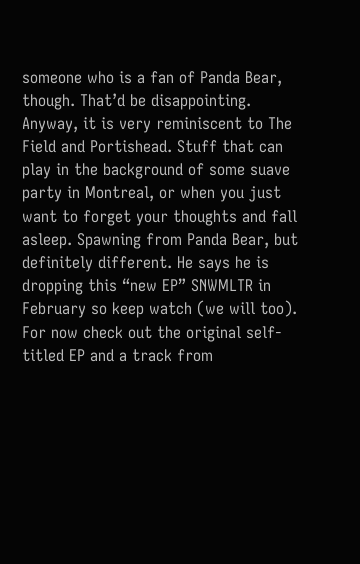someone who is a fan of Panda Bear, though. That’d be disappointing.
Anyway, it is very reminiscent to The Field and Portishead. Stuff that can play in the background of some suave party in Montreal, or when you just want to forget your thoughts and fall asleep. Spawning from Panda Bear, but definitely different. He says he is dropping this “new EP” SNWMLTR in February so keep watch (we will too). For now check out the original self-titled EP and a track from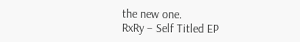the new one.
RxRy – Self Titled EP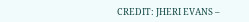CREDIT: JHERI EVANS –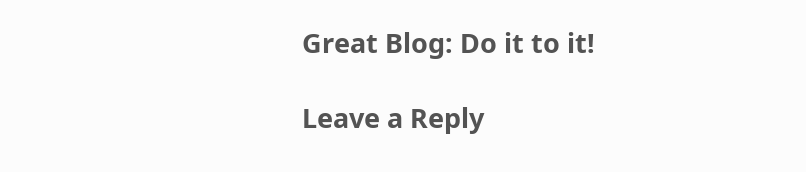Great Blog: Do it to it!

Leave a Reply